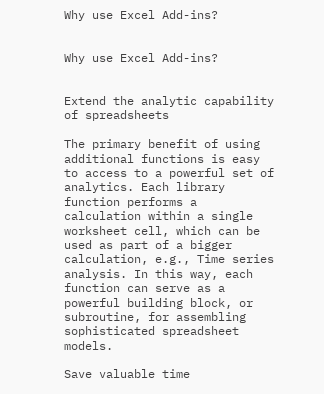Why use Excel Add-ins?


Why use Excel Add-ins?


Extend the analytic capability of spreadsheets

The primary benefit of using additional functions is easy to access to a powerful set of analytics. Each library function performs a calculation within a single worksheet cell, which can be used as part of a bigger calculation, e.g., Time series analysis. In this way, each function can serve as a powerful building block, or subroutine, for assembling sophisticated spreadsheet models.

Save valuable time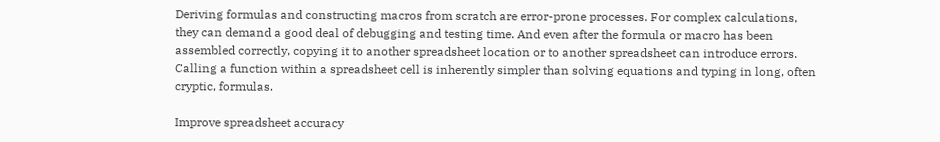Deriving formulas and constructing macros from scratch are error-prone processes. For complex calculations, they can demand a good deal of debugging and testing time. And even after the formula or macro has been assembled correctly, copying it to another spreadsheet location or to another spreadsheet can introduce errors. Calling a function within a spreadsheet cell is inherently simpler than solving equations and typing in long, often cryptic, formulas.

Improve spreadsheet accuracy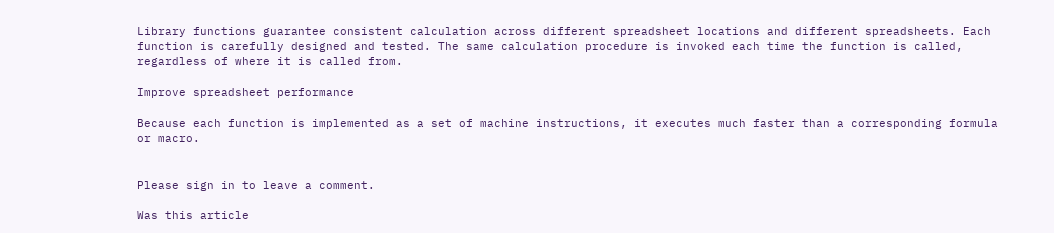Library functions guarantee consistent calculation across different spreadsheet locations and different spreadsheets. Each function is carefully designed and tested. The same calculation procedure is invoked each time the function is called, regardless of where it is called from.

Improve spreadsheet performance

Because each function is implemented as a set of machine instructions, it executes much faster than a corresponding formula or macro.


Please sign in to leave a comment.

Was this article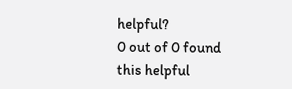helpful?
0 out of 0 found this helpful